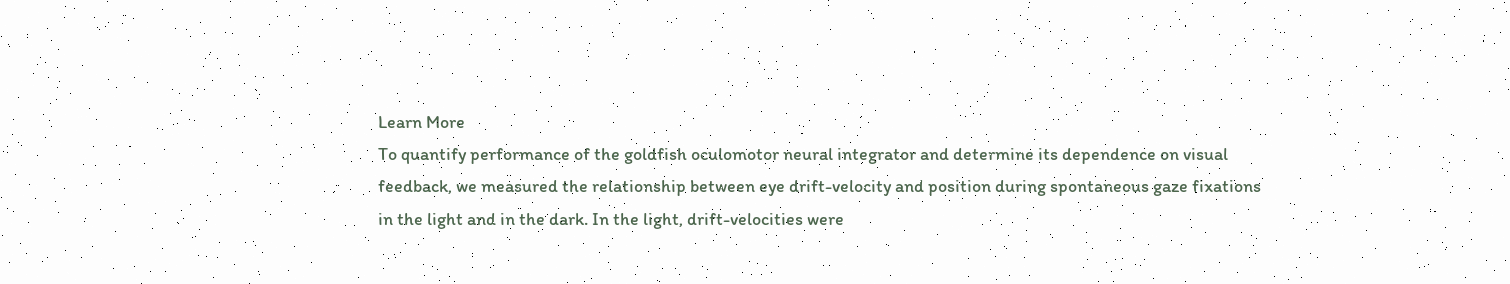Learn More
To quantify performance of the goldfish oculomotor neural integrator and determine its dependence on visual feedback, we measured the relationship between eye drift-velocity and position during spontaneous gaze fixations in the light and in the dark. In the light, drift-velocities were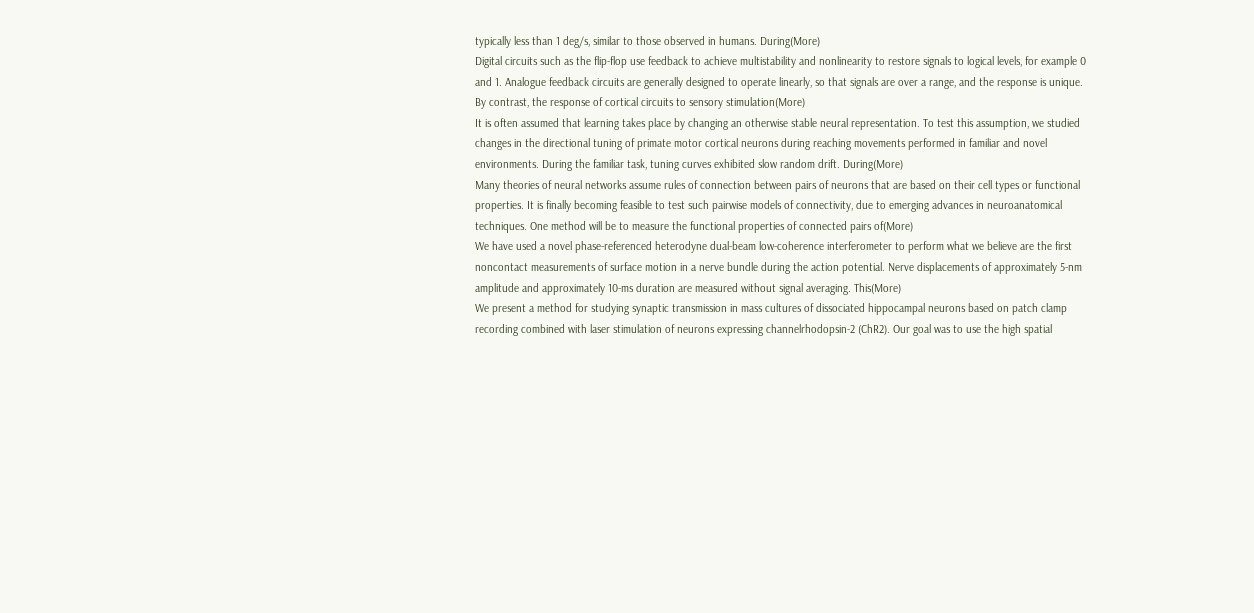typically less than 1 deg/s, similar to those observed in humans. During(More)
Digital circuits such as the flip-flop use feedback to achieve multistability and nonlinearity to restore signals to logical levels, for example 0 and 1. Analogue feedback circuits are generally designed to operate linearly, so that signals are over a range, and the response is unique. By contrast, the response of cortical circuits to sensory stimulation(More)
It is often assumed that learning takes place by changing an otherwise stable neural representation. To test this assumption, we studied changes in the directional tuning of primate motor cortical neurons during reaching movements performed in familiar and novel environments. During the familiar task, tuning curves exhibited slow random drift. During(More)
Many theories of neural networks assume rules of connection between pairs of neurons that are based on their cell types or functional properties. It is finally becoming feasible to test such pairwise models of connectivity, due to emerging advances in neuroanatomical techniques. One method will be to measure the functional properties of connected pairs of(More)
We have used a novel phase-referenced heterodyne dual-beam low-coherence interferometer to perform what we believe are the first noncontact measurements of surface motion in a nerve bundle during the action potential. Nerve displacements of approximately 5-nm amplitude and approximately 10-ms duration are measured without signal averaging. This(More)
We present a method for studying synaptic transmission in mass cultures of dissociated hippocampal neurons based on patch clamp recording combined with laser stimulation of neurons expressing channelrhodopsin-2 (ChR2). Our goal was to use the high spatial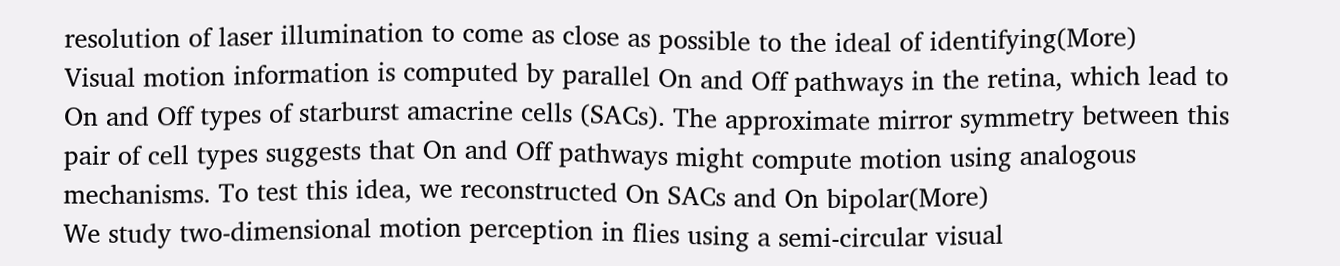resolution of laser illumination to come as close as possible to the ideal of identifying(More)
Visual motion information is computed by parallel On and Off pathways in the retina, which lead to On and Off types of starburst amacrine cells (SACs). The approximate mirror symmetry between this pair of cell types suggests that On and Off pathways might compute motion using analogous mechanisms. To test this idea, we reconstructed On SACs and On bipolar(More)
We study two-dimensional motion perception in flies using a semi-circular visual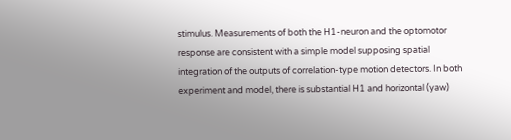stimulus. Measurements of both the H1-neuron and the optomotor response are consistent with a simple model supposing spatial integration of the outputs of correlation-type motion detectors. In both experiment and model, there is substantial H1 and horizontal (yaw)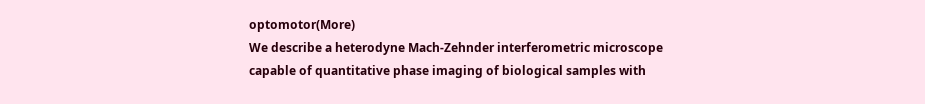optomotor(More)
We describe a heterodyne Mach-Zehnder interferometric microscope capable of quantitative phase imaging of biological samples with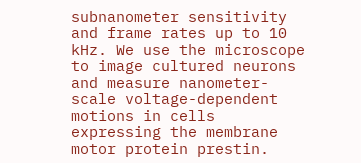subnanometer sensitivity and frame rates up to 10 kHz. We use the microscope to image cultured neurons and measure nanometer-scale voltage-dependent motions in cells expressing the membrane motor protein prestin.